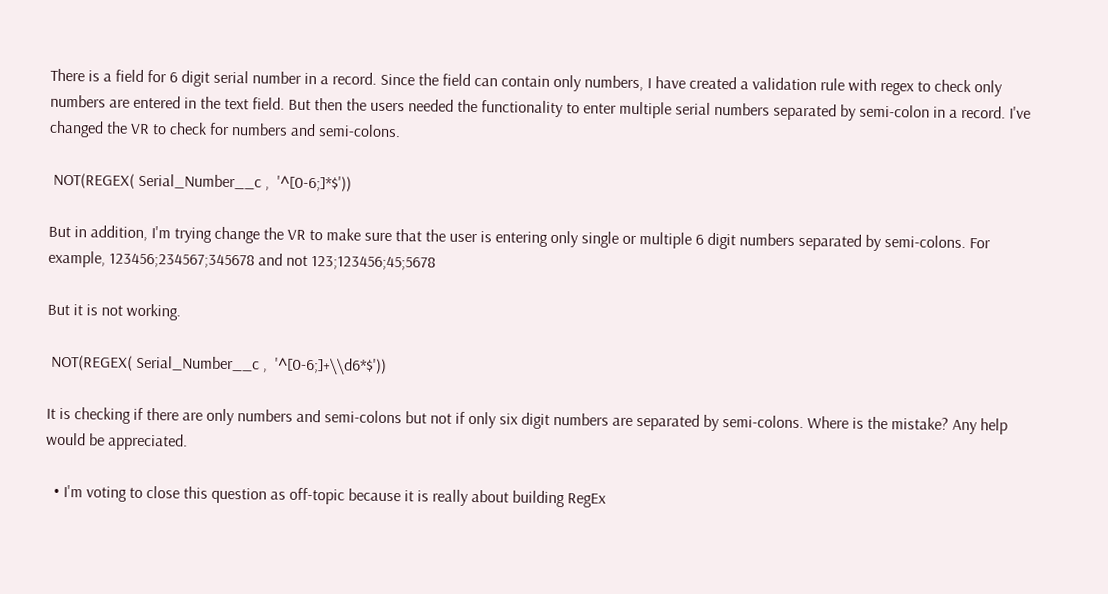There is a field for 6 digit serial number in a record. Since the field can contain only numbers, I have created a validation rule with regex to check only numbers are entered in the text field. But then the users needed the functionality to enter multiple serial numbers separated by semi-colon in a record. I've changed the VR to check for numbers and semi-colons.

 NOT(REGEX( Serial_Number__c ,  '^[0-6;]*$'))

But in addition, I'm trying change the VR to make sure that the user is entering only single or multiple 6 digit numbers separated by semi-colons. For example, 123456;234567;345678 and not 123;123456;45;5678

But it is not working.

 NOT(REGEX( Serial_Number__c ,  '^[0-6;]+\\d6*$'))

It is checking if there are only numbers and semi-colons but not if only six digit numbers are separated by semi-colons. Where is the mistake? Any help would be appreciated.

  • I'm voting to close this question as off-topic because it is really about building RegEx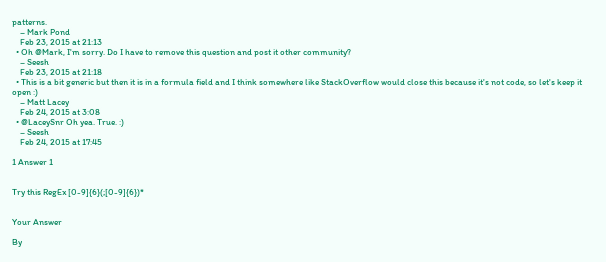patterns.
    – Mark Pond
    Feb 23, 2015 at 21:13
  • Oh @Mark, I'm sorry. Do I have to remove this question and post it other community?
    – Seesh
    Feb 23, 2015 at 21:18
  • This is a bit generic but then it is in a formula field and I think somewhere like StackOverflow would close this because it's not code, so let's keep it open :)
    – Matt Lacey
    Feb 24, 2015 at 3:08
  • @LaceySnr Oh yea. True. :)
    – Seesh
    Feb 24, 2015 at 17:45

1 Answer 1


Try this RegEx [0-9]{6}(;[0-9]{6})*


Your Answer

By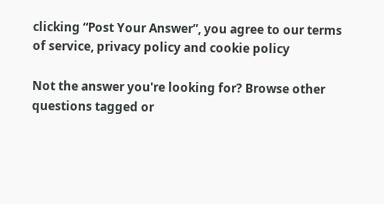clicking “Post Your Answer”, you agree to our terms of service, privacy policy and cookie policy

Not the answer you're looking for? Browse other questions tagged or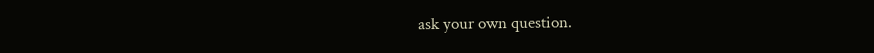ask your own question.